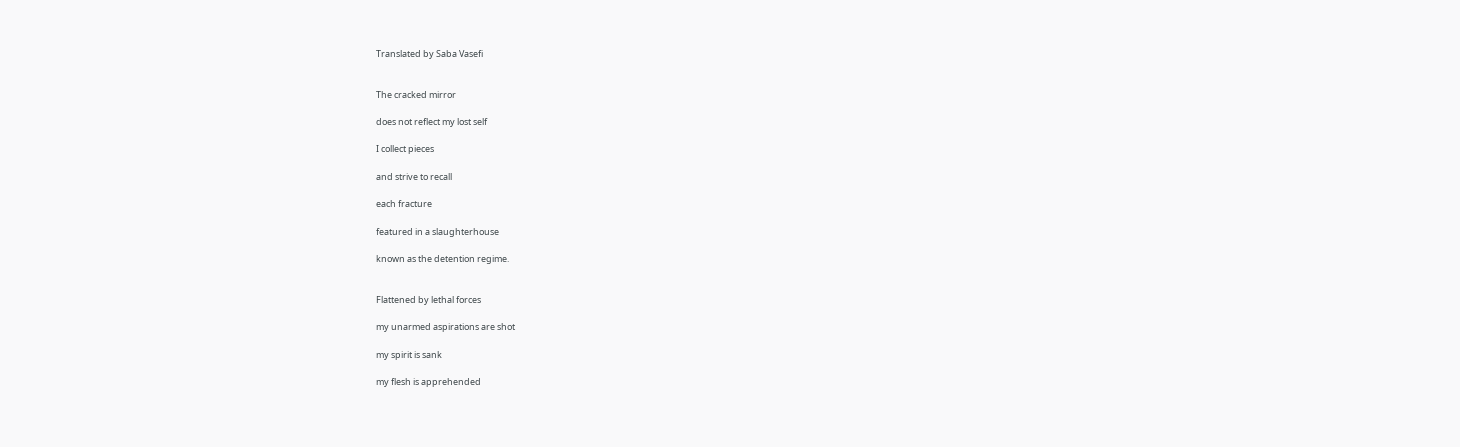Translated by Saba Vasefi


The cracked mirror

does not reflect my lost self

I collect pieces

and strive to recall

each fracture

featured in a slaughterhouse

known as the detention regime.


Flattened by lethal forces

my unarmed aspirations are shot

my spirit is sank

my flesh is apprehended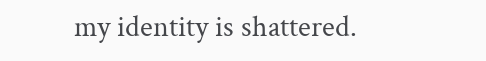my identity is shattered.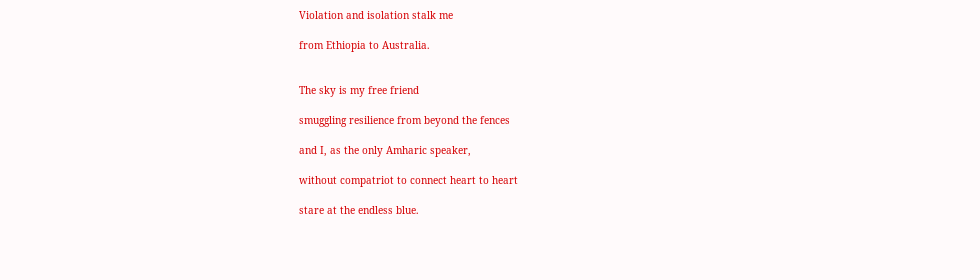Violation and isolation stalk me

from Ethiopia to Australia.


The sky is my free friend

smuggling resilience from beyond the fences

and I, as the only Amharic speaker,

without compatriot to connect heart to heart

stare at the endless blue.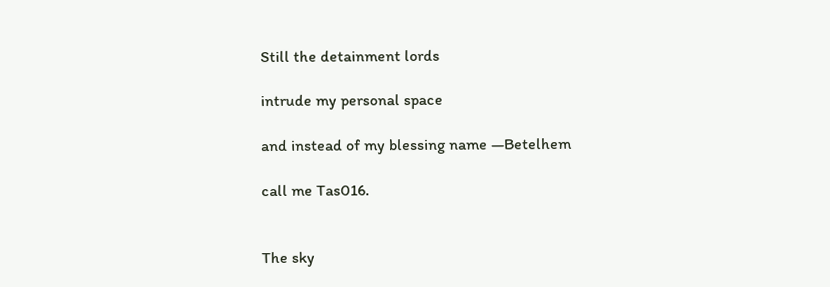Still the detainment lords

intrude my personal space

and instead of my blessing name —Betelhem

call me Tas016.


The sky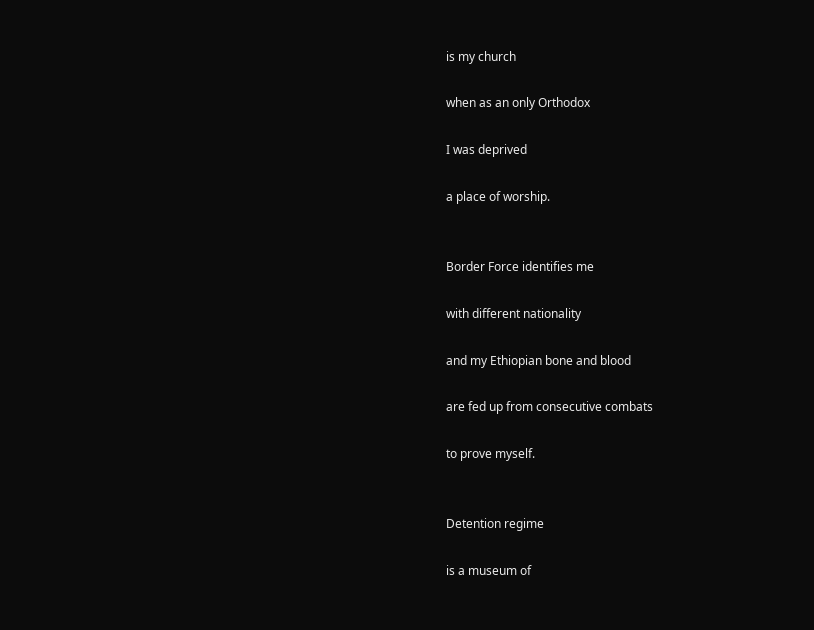is my church

when as an only Orthodox

I was deprived

a place of worship.


Border Force identifies me

with different nationality

and my Ethiopian bone and blood

are fed up from consecutive combats

to prove myself.


Detention regime

is a museum of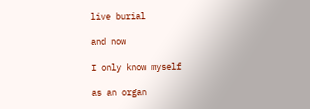live burial

and now

I only know myself

as an organ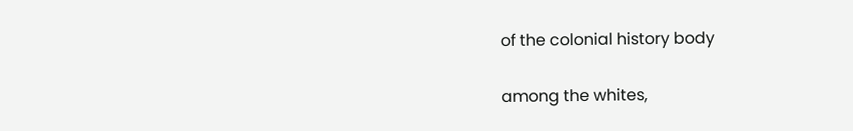of the colonial history body

among the whites,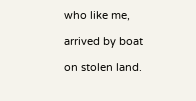who like me,

arrived by boat

on stolen land.